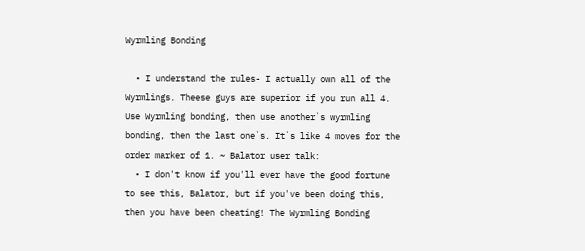Wyrmling Bonding

  • I understand the rules- I actually own all of the Wyrmlings. Theese guys are superior if you run all 4. Use Wyrmling bonding, then use another`s wyrmling bonding, then the last one`s. It`s like 4 moves for the order marker of 1. ~ Balator user talk:
  • I don't know if you'll ever have the good fortune to see this, Balator, but if you've been doing this, then you have been cheating! The Wyrmling Bonding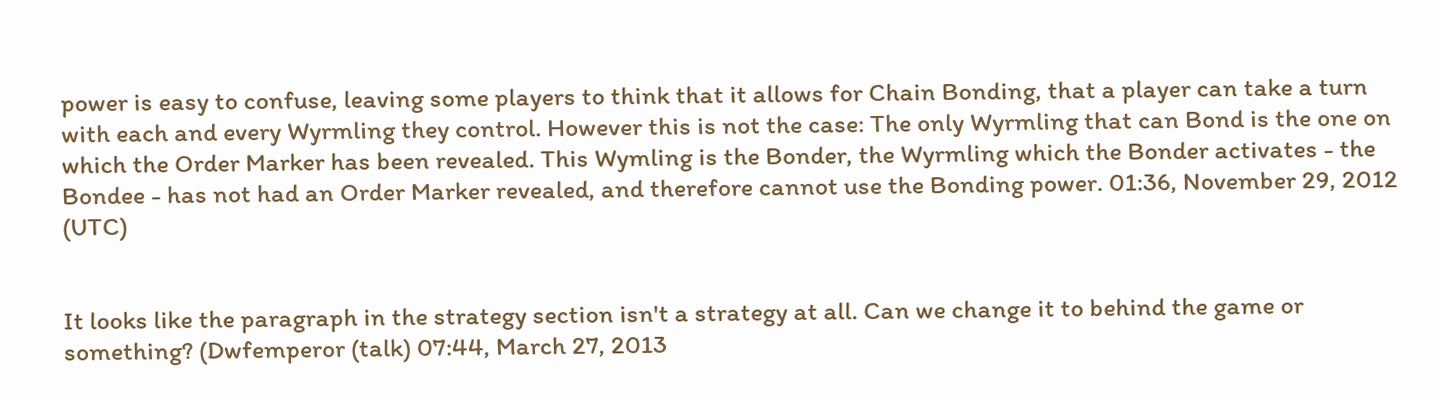power is easy to confuse, leaving some players to think that it allows for Chain Bonding, that a player can take a turn with each and every Wyrmling they control. However this is not the case: The only Wyrmling that can Bond is the one on which the Order Marker has been revealed. This Wymling is the Bonder, the Wyrmling which the Bonder activates - the Bondee - has not had an Order Marker revealed, and therefore cannot use the Bonding power. 01:36, November 29, 2012 (UTC)


It looks like the paragraph in the strategy section isn't a strategy at all. Can we change it to behind the game or something? (Dwfemperor (talk) 07:44, March 27, 2013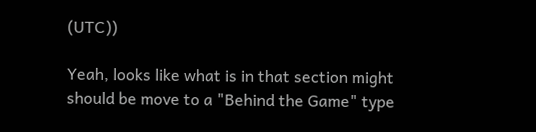(UTC))

Yeah, looks like what is in that section might should be move to a "Behind the Game" type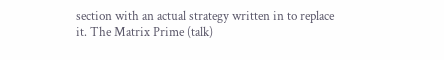section with an actual strategy written in to replace it. The Matrix Prime (talk)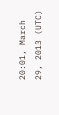20:01, March 29, 2013 (UTC)